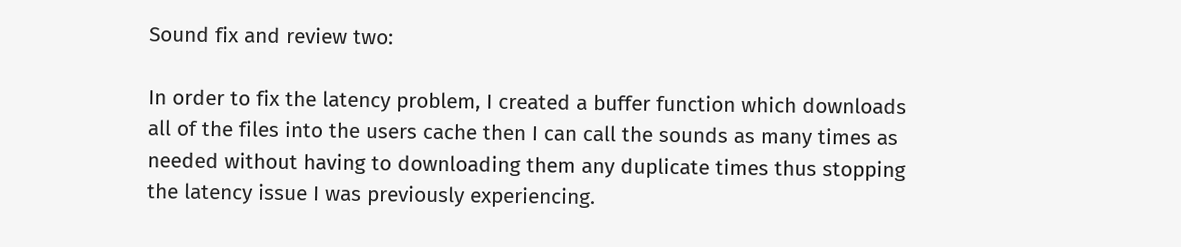Sound fix and review two:

In order to fix the latency problem, I created a buffer function which downloads all of the files into the users cache then I can call the sounds as many times as needed without having to downloading them any duplicate times thus stopping the latency issue I was previously experiencing.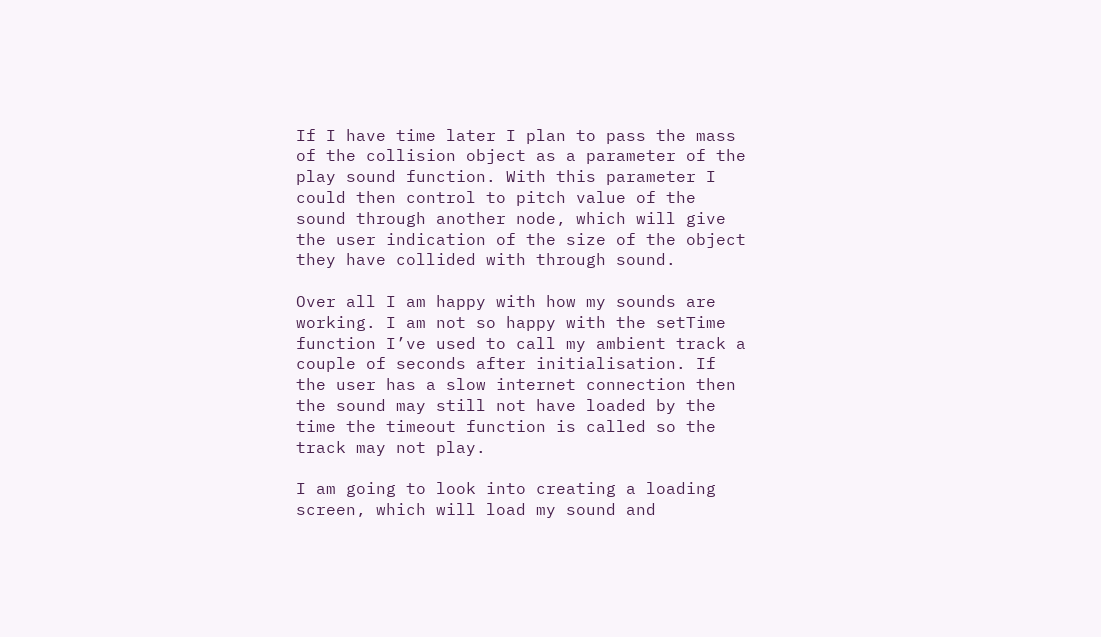If I have time later I plan to pass the mass of the collision object as a parameter of the play sound function. With this parameter I could then control to pitch value of the sound through another node, which will give the user indication of the size of the object they have collided with through sound.

Over all I am happy with how my sounds are working. I am not so happy with the setTime function I’ve used to call my ambient track a couple of seconds after initialisation. If the user has a slow internet connection then the sound may still not have loaded by the time the timeout function is called so the track may not play.

I am going to look into creating a loading screen, which will load my sound and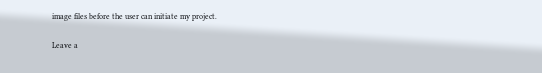image files before the user can initiate my project.

Leave a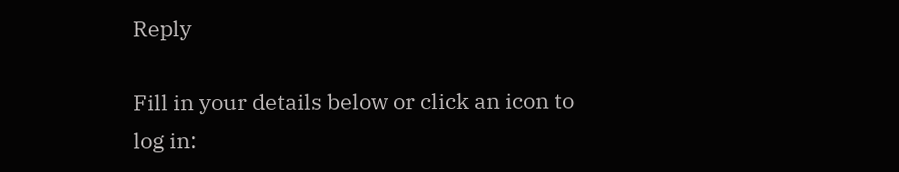Reply

Fill in your details below or click an icon to log in: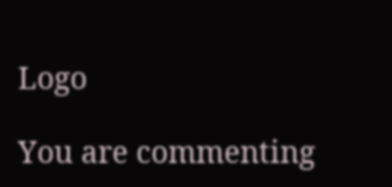Logo

You are commenting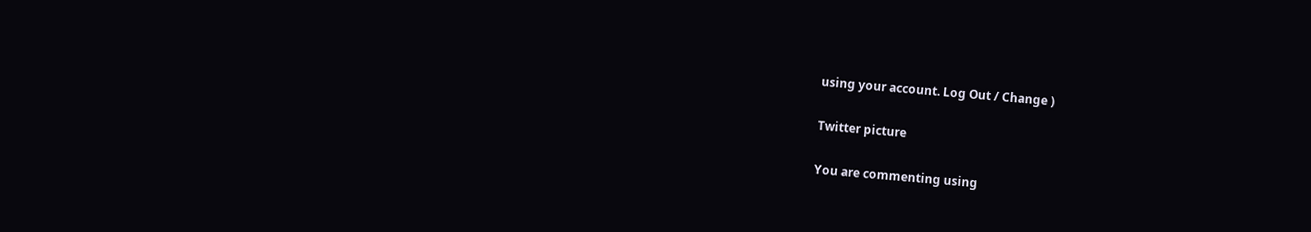using your account. Log Out / Change )

Twitter picture

You are commenting using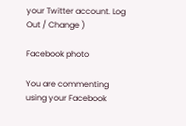your Twitter account. Log Out / Change )

Facebook photo

You are commenting using your Facebook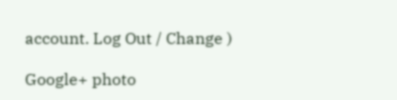account. Log Out / Change )

Google+ photo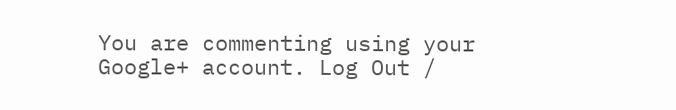You are commenting using your Google+ account. Log Out /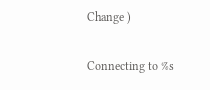Change )

Connecting to %s